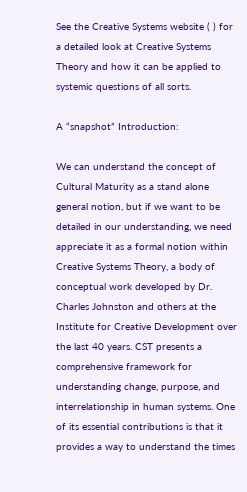See the Creative Systems website ( ) for a detailed look at Creative Systems Theory and how it can be applied to systemic questions of all sorts.

A “snapshot” Introduction:

We can understand the concept of Cultural Maturity as a stand alone general notion, but if we want to be detailed in our understanding, we need appreciate it as a formal notion within Creative Systems Theory, a body of conceptual work developed by Dr. Charles Johnston and others at the Institute for Creative Development over the last 40 years. CST presents a comprehensive framework for understanding change, purpose, and interrelationship in human systems. One of its essential contributions is that it provides a way to understand the times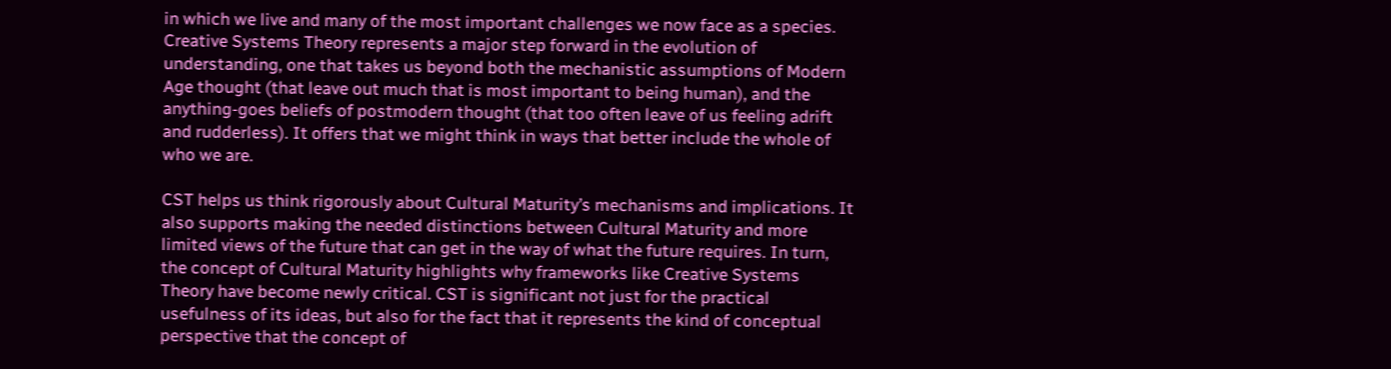in which we live and many of the most important challenges we now face as a species. Creative Systems Theory represents a major step forward in the evolution of understanding, one that takes us beyond both the mechanistic assumptions of Modern Age thought (that leave out much that is most important to being human), and the anything-goes beliefs of postmodern thought (that too often leave of us feeling adrift and rudderless). It offers that we might think in ways that better include the whole of who we are.

CST helps us think rigorously about Cultural Maturity’s mechanisms and implications. It also supports making the needed distinctions between Cultural Maturity and more limited views of the future that can get in the way of what the future requires. In turn, the concept of Cultural Maturity highlights why frameworks like Creative Systems Theory have become newly critical. CST is significant not just for the practical usefulness of its ideas, but also for the fact that it represents the kind of conceptual perspective that the concept of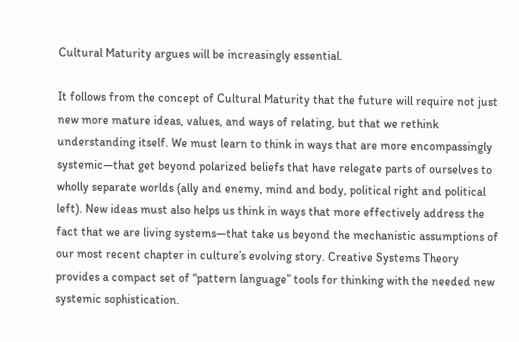Cultural Maturity argues will be increasingly essential.

It follows from the concept of Cultural Maturity that the future will require not just new more mature ideas, values, and ways of relating, but that we rethink understanding itself. We must learn to think in ways that are more encompassingly systemic—that get beyond polarized beliefs that have relegate parts of ourselves to wholly separate worlds (ally and enemy, mind and body, political right and political left). New ideas must also helps us think in ways that more effectively address the fact that we are living systems—that take us beyond the mechanistic assumptions of our most recent chapter in culture’s evolving story. Creative Systems Theory provides a compact set of “pattern language” tools for thinking with the needed new systemic sophistication.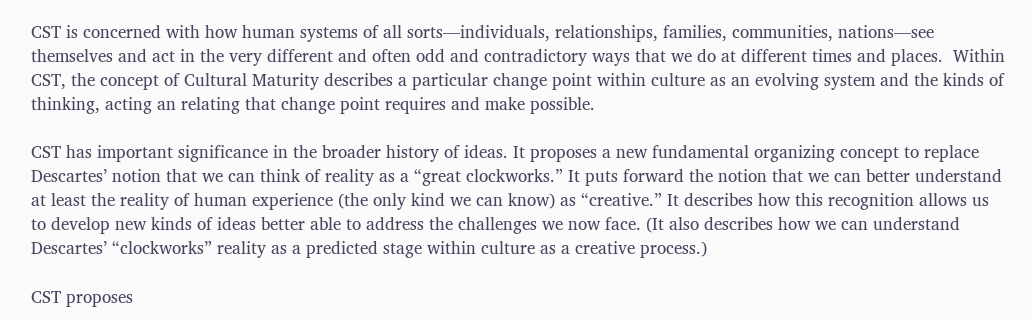CST is concerned with how human systems of all sorts—individuals, relationships, families, communities, nations—see themselves and act in the very different and often odd and contradictory ways that we do at different times and places.  Within CST, the concept of Cultural Maturity describes a particular change point within culture as an evolving system and the kinds of thinking, acting an relating that change point requires and make possible.

CST has important significance in the broader history of ideas. It proposes a new fundamental organizing concept to replace Descartes’ notion that we can think of reality as a “great clockworks.” It puts forward the notion that we can better understand at least the reality of human experience (the only kind we can know) as “creative.” It describes how this recognition allows us to develop new kinds of ideas better able to address the challenges we now face. (It also describes how we can understand Descartes’ “clockworks” reality as a predicted stage within culture as a creative process.)

CST proposes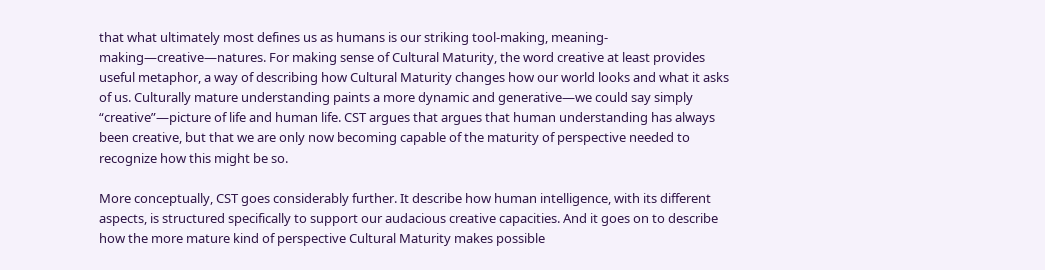that what ultimately most defines us as humans is our striking tool-making, meaning-making—creative—natures. For making sense of Cultural Maturity, the word creative at least provides useful metaphor, a way of describing how Cultural Maturity changes how our world looks and what it asks of us. Culturally mature understanding paints a more dynamic and generative—we could say simply “creative”—picture of life and human life. CST argues that argues that human understanding has always been creative, but that we are only now becoming capable of the maturity of perspective needed to recognize how this might be so.

More conceptually, CST goes considerably further. It describe how human intelligence, with its different aspects, is structured specifically to support our audacious creative capacities. And it goes on to describe how the more mature kind of perspective Cultural Maturity makes possible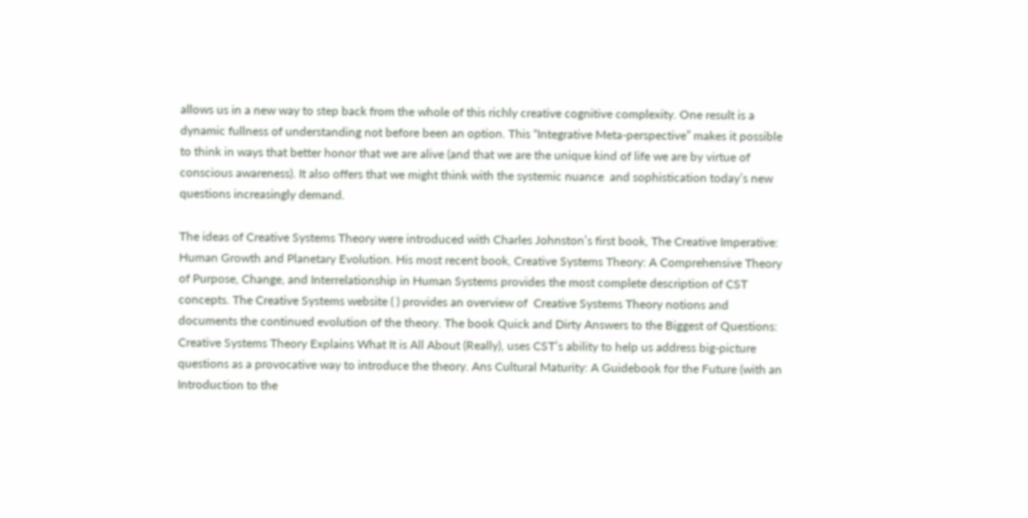allows us in a new way to step back from the whole of this richly creative cognitive complexity. One result is a dynamic fullness of understanding not before been an option. This “Integrative Meta-perspective” makes it possible to think in ways that better honor that we are alive (and that we are the unique kind of life we are by virtue of conscious awareness). It also offers that we might think with the systemic nuance  and sophistication today’s new questions increasingly demand.

The ideas of Creative Systems Theory were introduced with Charles Johnston’s first book, The Creative Imperative: Human Growth and Planetary Evolution. His most recent book, Creative Systems Theory: A Comprehensive Theory of Purpose, Change, and Interrelationship in Human Systems provides the most complete description of CST concepts. The Creative Systems website ( ) provides an overview of  Creative Systems Theory notions and documents the continued evolution of the theory. The book Quick and Dirty Answers to the Biggest of Questions: Creative Systems Theory Explains What It is All About (Really), uses CST’s ability to help us address big-picture questions as a provocative way to introduce the theory. Ans Cultural Maturity: A Guidebook for the Future (with an Introduction to the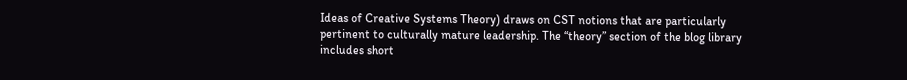Ideas of Creative Systems Theory) draws on CST notions that are particularly pertinent to culturally mature leadership. The “theory” section of the blog library includes short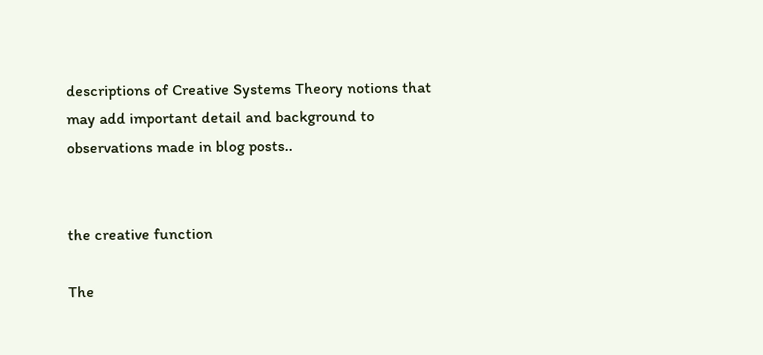descriptions of Creative Systems Theory notions that may add important detail and background to observations made in blog posts..


the creative function

The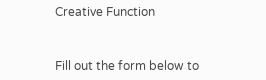Creative Function


Fill out the form below to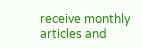receive monthly articles and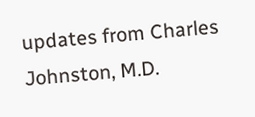updates from Charles Johnston, M.D.